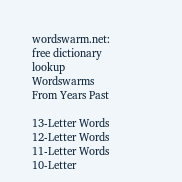wordswarm.net: free dictionary lookup
Wordswarms From Years Past

13-Letter Words
12-Letter Words
11-Letter Words
10-Letter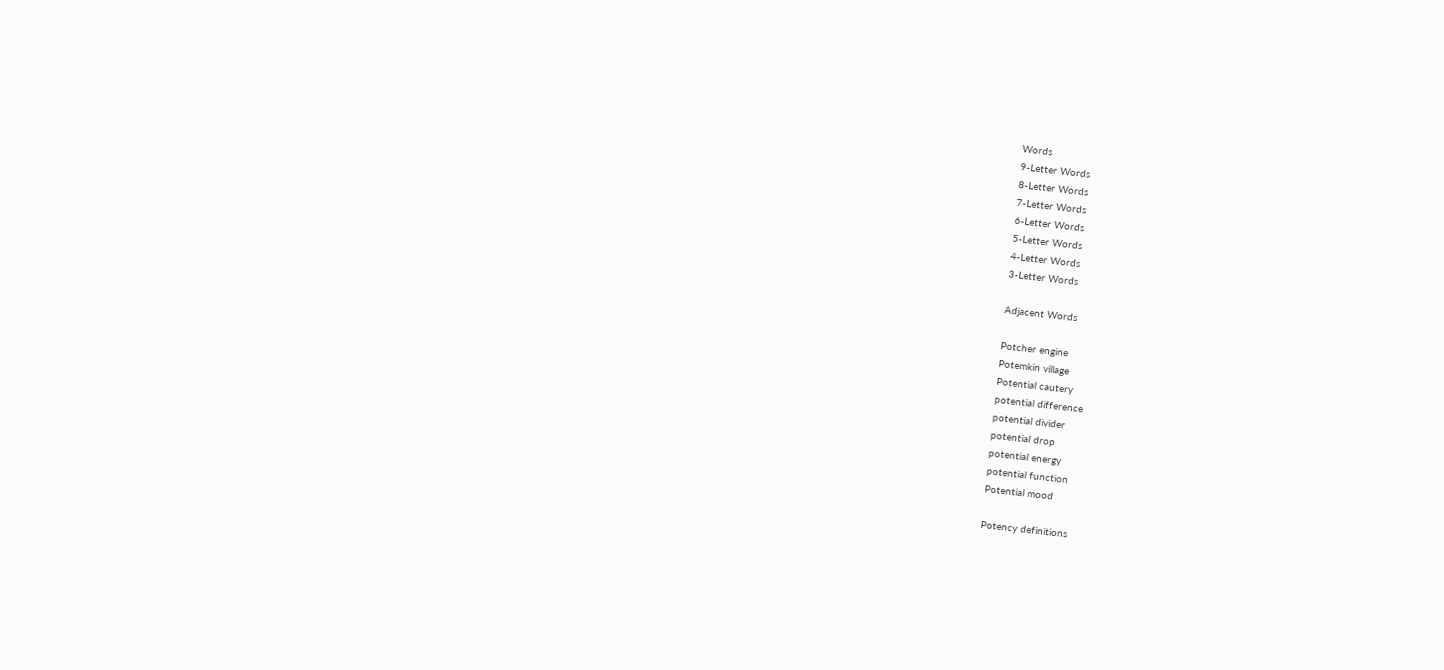Words
9-Letter Words
8-Letter Words
7-Letter Words
6-Letter Words
5-Letter Words
4-Letter Words
3-Letter Words

Adjacent Words

Potcher engine
Potemkin village
Potential cautery
potential difference
potential divider
potential drop
potential energy
potential function
Potential mood

Potency definitions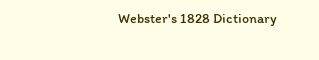Webster's 1828 Dictionary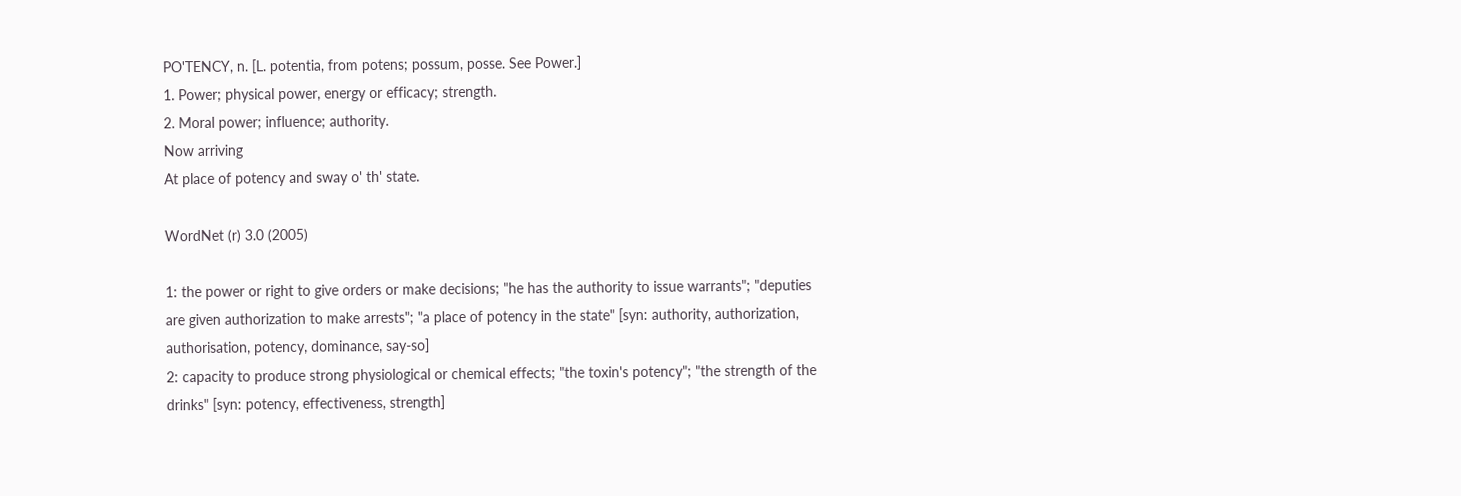PO'TENCY, n. [L. potentia, from potens; possum, posse. See Power.]
1. Power; physical power, energy or efficacy; strength.
2. Moral power; influence; authority.
Now arriving
At place of potency and sway o' th' state.

WordNet (r) 3.0 (2005)

1: the power or right to give orders or make decisions; "he has the authority to issue warrants"; "deputies are given authorization to make arrests"; "a place of potency in the state" [syn: authority, authorization, authorisation, potency, dominance, say-so]
2: capacity to produce strong physiological or chemical effects; "the toxin's potency"; "the strength of the drinks" [syn: potency, effectiveness, strength]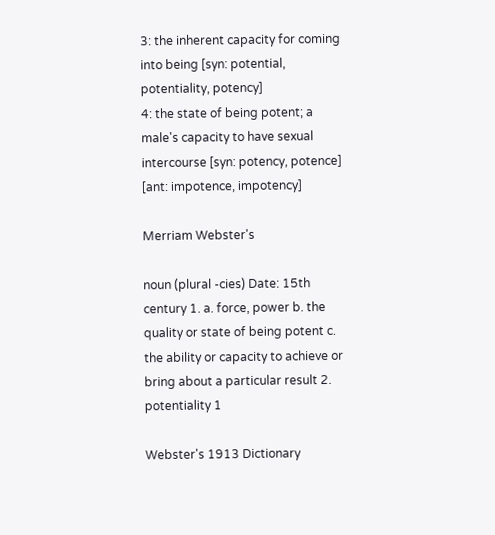3: the inherent capacity for coming into being [syn: potential, potentiality, potency]
4: the state of being potent; a male's capacity to have sexual intercourse [syn: potency, potence] [ant: impotence, impotency]

Merriam Webster's

noun (plural -cies) Date: 15th century 1. a. force, power b. the quality or state of being potent c. the ability or capacity to achieve or bring about a particular result 2. potentiality 1

Webster's 1913 Dictionary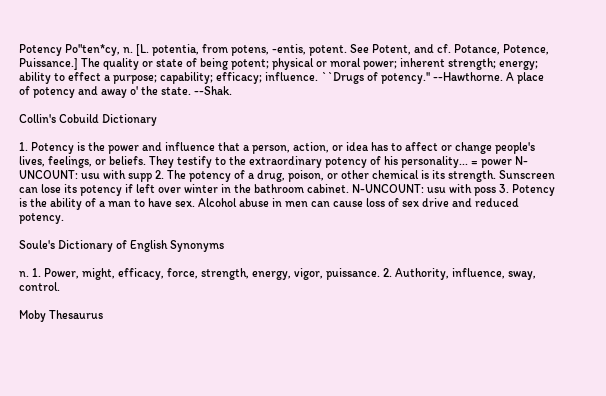Potency Po"ten*cy, n. [L. potentia, from potens, -entis, potent. See Potent, and cf. Potance, Potence, Puissance.] The quality or state of being potent; physical or moral power; inherent strength; energy; ability to effect a purpose; capability; efficacy; influence. ``Drugs of potency.'' --Hawthorne. A place of potency and away o' the state. --Shak.

Collin's Cobuild Dictionary

1. Potency is the power and influence that a person, action, or idea has to affect or change people's lives, feelings, or beliefs. They testify to the extraordinary potency of his personality... = power N-UNCOUNT: usu with supp 2. The potency of a drug, poison, or other chemical is its strength. Sunscreen can lose its potency if left over winter in the bathroom cabinet. N-UNCOUNT: usu with poss 3. Potency is the ability of a man to have sex. Alcohol abuse in men can cause loss of sex drive and reduced potency.

Soule's Dictionary of English Synonyms

n. 1. Power, might, efficacy, force, strength, energy, vigor, puissance. 2. Authority, influence, sway, control.

Moby Thesaurus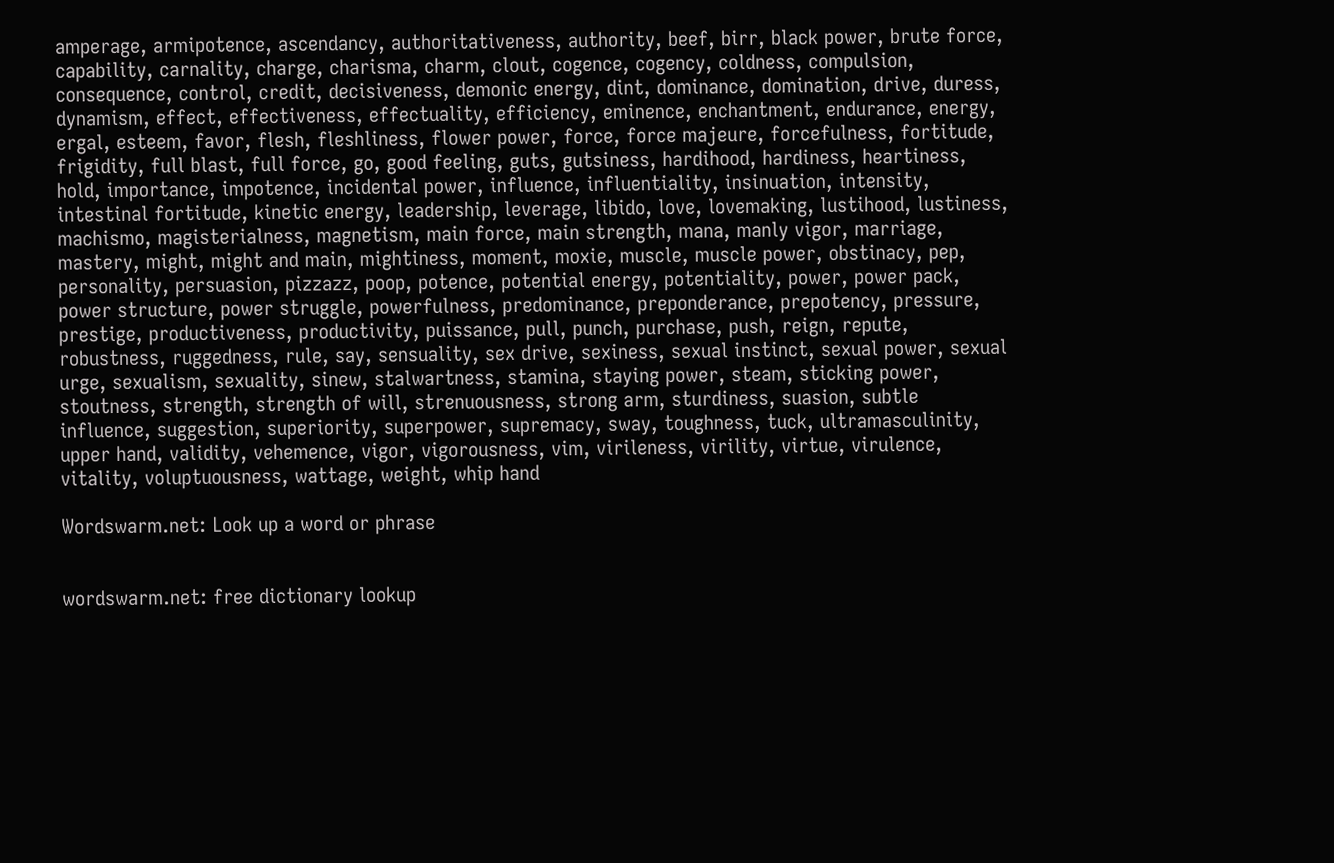amperage, armipotence, ascendancy, authoritativeness, authority, beef, birr, black power, brute force, capability, carnality, charge, charisma, charm, clout, cogence, cogency, coldness, compulsion, consequence, control, credit, decisiveness, demonic energy, dint, dominance, domination, drive, duress, dynamism, effect, effectiveness, effectuality, efficiency, eminence, enchantment, endurance, energy, ergal, esteem, favor, flesh, fleshliness, flower power, force, force majeure, forcefulness, fortitude, frigidity, full blast, full force, go, good feeling, guts, gutsiness, hardihood, hardiness, heartiness, hold, importance, impotence, incidental power, influence, influentiality, insinuation, intensity, intestinal fortitude, kinetic energy, leadership, leverage, libido, love, lovemaking, lustihood, lustiness, machismo, magisterialness, magnetism, main force, main strength, mana, manly vigor, marriage, mastery, might, might and main, mightiness, moment, moxie, muscle, muscle power, obstinacy, pep, personality, persuasion, pizzazz, poop, potence, potential energy, potentiality, power, power pack, power structure, power struggle, powerfulness, predominance, preponderance, prepotency, pressure, prestige, productiveness, productivity, puissance, pull, punch, purchase, push, reign, repute, robustness, ruggedness, rule, say, sensuality, sex drive, sexiness, sexual instinct, sexual power, sexual urge, sexualism, sexuality, sinew, stalwartness, stamina, staying power, steam, sticking power, stoutness, strength, strength of will, strenuousness, strong arm, sturdiness, suasion, subtle influence, suggestion, superiority, superpower, supremacy, sway, toughness, tuck, ultramasculinity, upper hand, validity, vehemence, vigor, vigorousness, vim, virileness, virility, virtue, virulence, vitality, voluptuousness, wattage, weight, whip hand

Wordswarm.net: Look up a word or phrase


wordswarm.net: free dictionary lookup